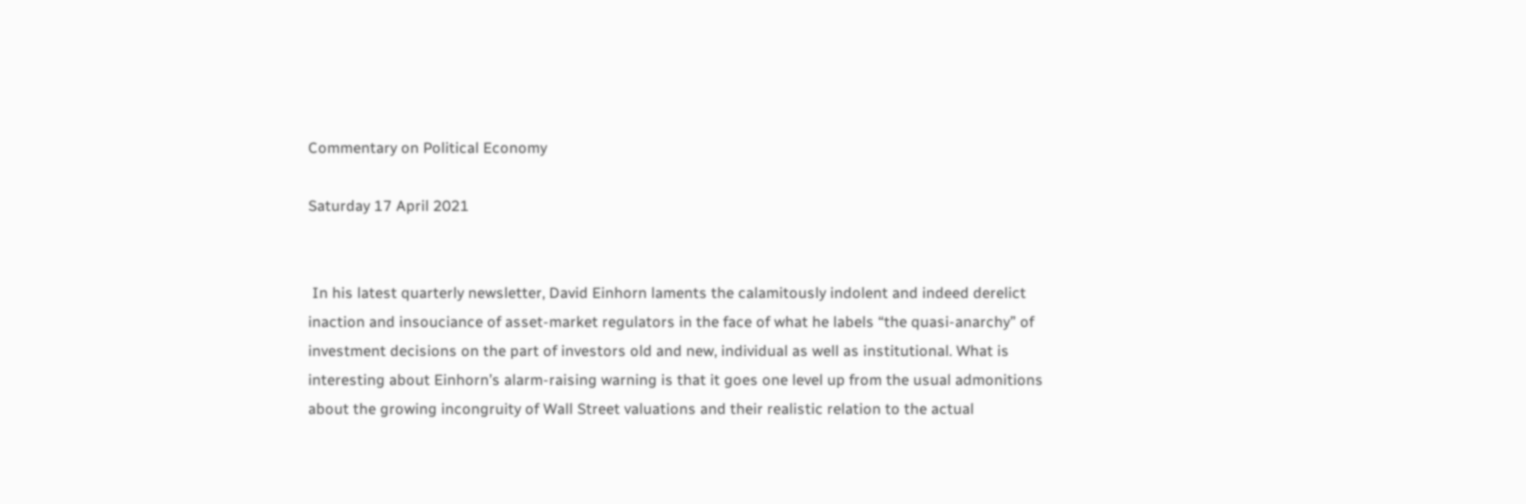Commentary on Political Economy

Saturday 17 April 2021


 In his latest quarterly newsletter, David Einhorn laments the calamitously indolent and indeed derelict inaction and insouciance of asset-market regulators in the face of what he labels “the quasi-anarchy” of investment decisions on the part of investors old and new, individual as well as institutional. What is interesting about Einhorn’s alarm-raising warning is that it goes one level up from the usual admonitions about the growing incongruity of Wall Street valuations and their realistic relation to the actual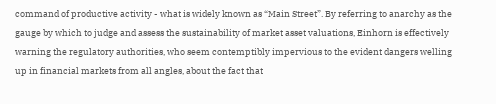command of productive activity - what is widely known as “Main Street”. By referring to anarchy as the gauge by which to judge and assess the sustainability of market asset valuations, Einhorn is effectively warning the regulatory authorities, who seem contemptibly impervious to the evident dangers welling up in financial markets from all angles, about the fact that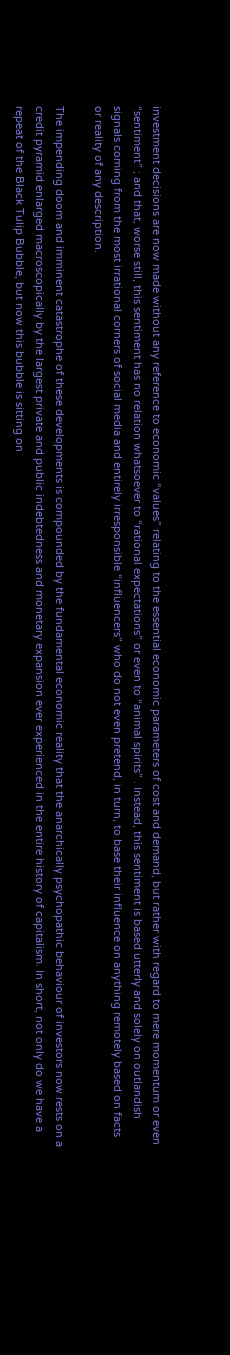investment decisions are now made without any reference to economic “values” relating to the essential economic parameters of cost and demand, but rather with regard to mere momentum or even “sentiment” ; and that, worse still, this sentiment has no relation whatsoever to “rational expectations” or even to “animal spirits” . Instead, this sentiment is based utterly and solely on outlandish signals coming from the most irrational corners of social media and entirely irresponsible “influencers” who do not even pretend, in turn, to base their influence on anything remotely based on facts or reality of any description.

The impending doom and imminent catastrophe of these developments is compounded by the fundamental economic reality that the anarchically psychopathic behaviour of investors now rests on a credit pyramid enlarged macroscopically by the largest private and public indebtedness and monetary expansion ever experienced in the entire history of capitalism. In short, not only do we have a repeat of the Black Tulip Bubble, but now this bubble is sitting on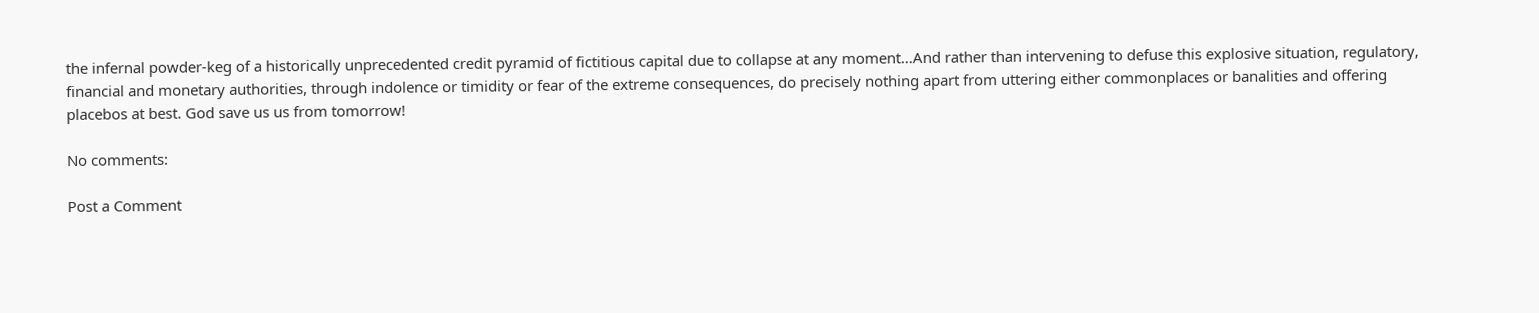the infernal powder-keg of a historically unprecedented credit pyramid of fictitious capital due to collapse at any moment...And rather than intervening to defuse this explosive situation, regulatory, financial and monetary authorities, through indolence or timidity or fear of the extreme consequences, do precisely nothing apart from uttering either commonplaces or banalities and offering placebos at best. God save us us from tomorrow!

No comments:

Post a Comment